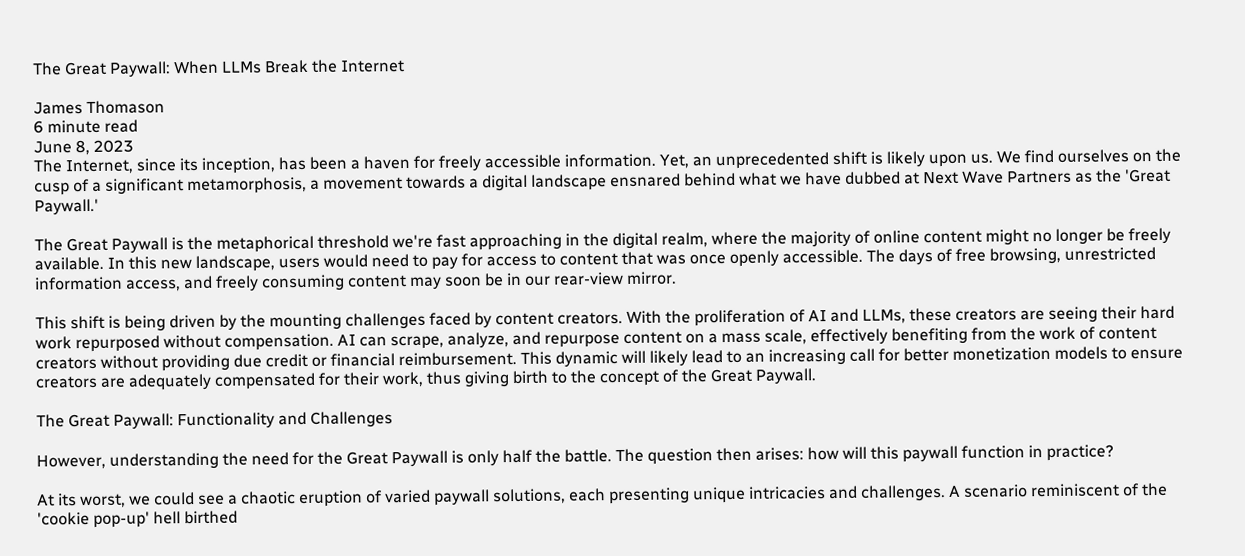The Great Paywall: When LLMs Break the Internet

James Thomason
6 minute read
June 8, 2023
The Internet, since its inception, has been a haven for freely accessible information. Yet, an unprecedented shift is likely upon us. We find ourselves on the cusp of a significant metamorphosis, a movement towards a digital landscape ensnared behind what we have dubbed at Next Wave Partners as the 'Great Paywall.'

The Great Paywall is the metaphorical threshold we're fast approaching in the digital realm, where the majority of online content might no longer be freely available. In this new landscape, users would need to pay for access to content that was once openly accessible. The days of free browsing, unrestricted information access, and freely consuming content may soon be in our rear-view mirror.

This shift is being driven by the mounting challenges faced by content creators. With the proliferation of AI and LLMs, these creators are seeing their hard work repurposed without compensation. AI can scrape, analyze, and repurpose content on a mass scale, effectively benefiting from the work of content creators without providing due credit or financial reimbursement. This dynamic will likely lead to an increasing call for better monetization models to ensure creators are adequately compensated for their work, thus giving birth to the concept of the Great Paywall.

The Great Paywall: Functionality and Challenges

However, understanding the need for the Great Paywall is only half the battle. The question then arises: how will this paywall function in practice?

At its worst, we could see a chaotic eruption of varied paywall solutions, each presenting unique intricacies and challenges. A scenario reminiscent of the 'cookie pop-up' hell birthed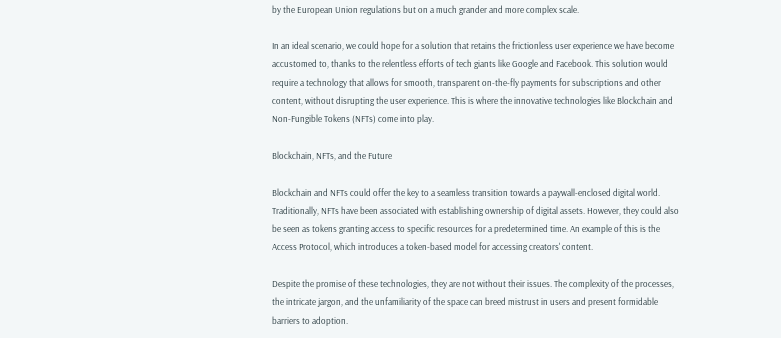by the European Union regulations but on a much grander and more complex scale.

In an ideal scenario, we could hope for a solution that retains the frictionless user experience we have become accustomed to, thanks to the relentless efforts of tech giants like Google and Facebook. This solution would require a technology that allows for smooth, transparent on-the-fly payments for subscriptions and other content, without disrupting the user experience. This is where the innovative technologies like Blockchain and Non-Fungible Tokens (NFTs) come into play.

Blockchain, NFTs, and the Future

Blockchain and NFTs could offer the key to a seamless transition towards a paywall-enclosed digital world. Traditionally, NFTs have been associated with establishing ownership of digital assets. However, they could also be seen as tokens granting access to specific resources for a predetermined time. An example of this is the Access Protocol, which introduces a token-based model for accessing creators' content.

Despite the promise of these technologies, they are not without their issues. The complexity of the processes, the intricate jargon, and the unfamiliarity of the space can breed mistrust in users and present formidable barriers to adoption.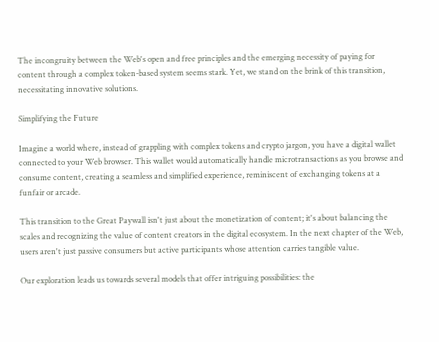The incongruity between the Web's open and free principles and the emerging necessity of paying for content through a complex token-based system seems stark. Yet, we stand on the brink of this transition, necessitating innovative solutions.

Simplifying the Future

Imagine a world where, instead of grappling with complex tokens and crypto jargon, you have a digital wallet connected to your Web browser. This wallet would automatically handle microtransactions as you browse and consume content, creating a seamless and simplified experience, reminiscent of exchanging tokens at a funfair or arcade.

This transition to the Great Paywall isn't just about the monetization of content; it's about balancing the scales and recognizing the value of content creators in the digital ecosystem. In the next chapter of the Web, users aren't just passive consumers but active participants whose attention carries tangible value.

Our exploration leads us towards several models that offer intriguing possibilities: the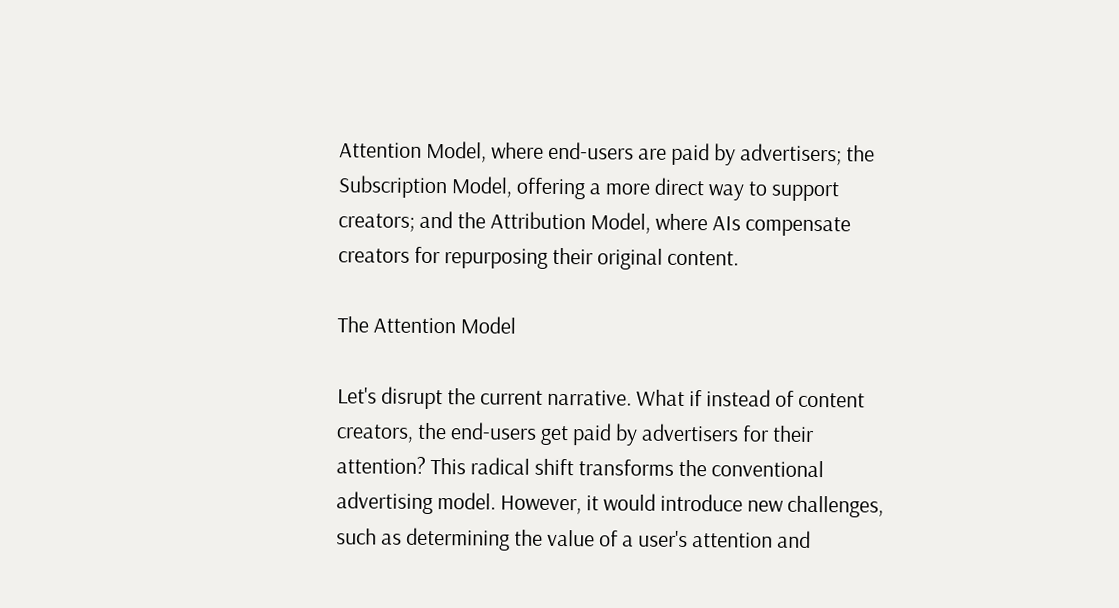Attention Model, where end-users are paid by advertisers; the Subscription Model, offering a more direct way to support creators; and the Attribution Model, where AIs compensate creators for repurposing their original content.

The Attention Model

Let's disrupt the current narrative. What if instead of content creators, the end-users get paid by advertisers for their attention? This radical shift transforms the conventional advertising model. However, it would introduce new challenges, such as determining the value of a user's attention and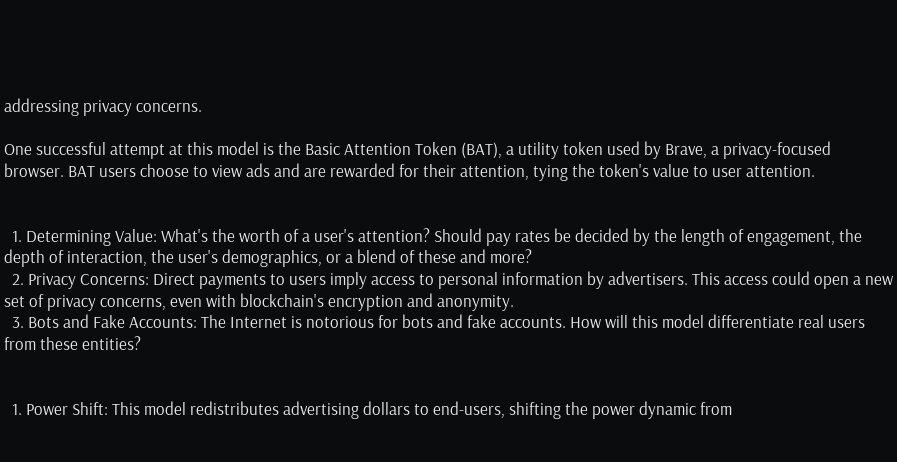addressing privacy concerns.

One successful attempt at this model is the Basic Attention Token (BAT), a utility token used by Brave, a privacy-focused browser. BAT users choose to view ads and are rewarded for their attention, tying the token's value to user attention.


  1. Determining Value: What's the worth of a user's attention? Should pay rates be decided by the length of engagement, the depth of interaction, the user's demographics, or a blend of these and more?
  2. Privacy Concerns: Direct payments to users imply access to personal information by advertisers. This access could open a new set of privacy concerns, even with blockchain's encryption and anonymity.
  3. Bots and Fake Accounts: The Internet is notorious for bots and fake accounts. How will this model differentiate real users from these entities?


  1. Power Shift: This model redistributes advertising dollars to end-users, shifting the power dynamic from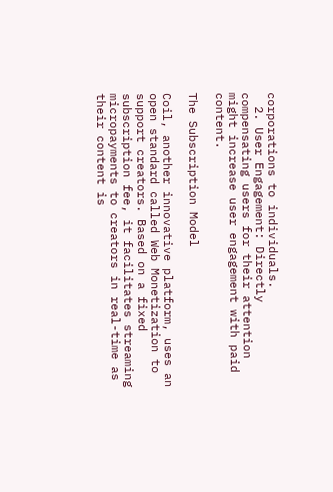corporations to individuals.
  2. User Engagement: Directly compensating users for their attention might increase user engagement with paid content.

The Subscription Model

Coil, another innovative platform, uses an open standard called Web Monetization to support creators. Based on a fixed subscription fee, it facilitates streaming micropayments to creators in real-time as their content is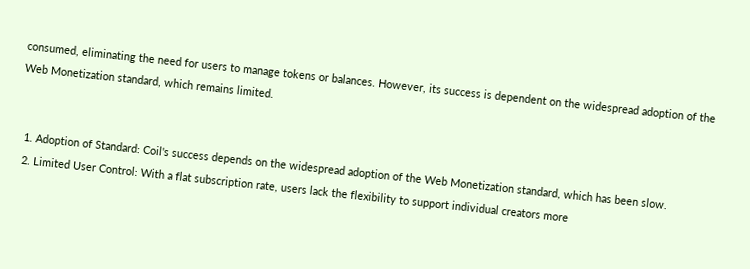consumed, eliminating the need for users to manage tokens or balances. However, its success is dependent on the widespread adoption of the Web Monetization standard, which remains limited.


  1. Adoption of Standard: Coil's success depends on the widespread adoption of the Web Monetization standard, which has been slow.
  2. Limited User Control: With a flat subscription rate, users lack the flexibility to support individual creators more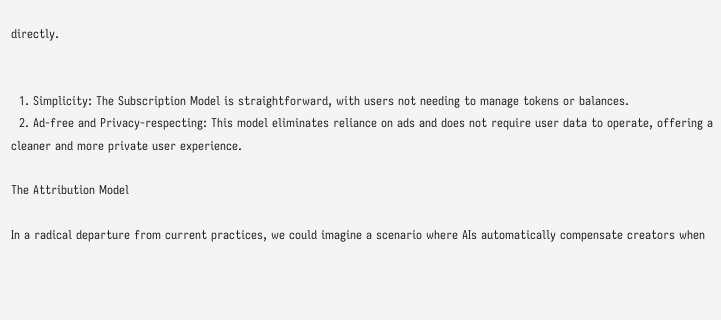directly.


  1. Simplicity: The Subscription Model is straightforward, with users not needing to manage tokens or balances.
  2. Ad-free and Privacy-respecting: This model eliminates reliance on ads and does not require user data to operate, offering a cleaner and more private user experience.

The Attribution Model

In a radical departure from current practices, we could imagine a scenario where AIs automatically compensate creators when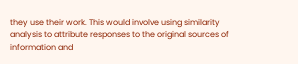they use their work. This would involve using similarity analysis to attribute responses to the original sources of information and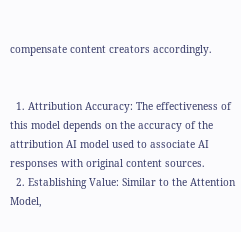compensate content creators accordingly.


  1. Attribution Accuracy: The effectiveness of this model depends on the accuracy of the attribution AI model used to associate AI responses with original content sources.
  2. Establishing Value: Similar to the Attention Model,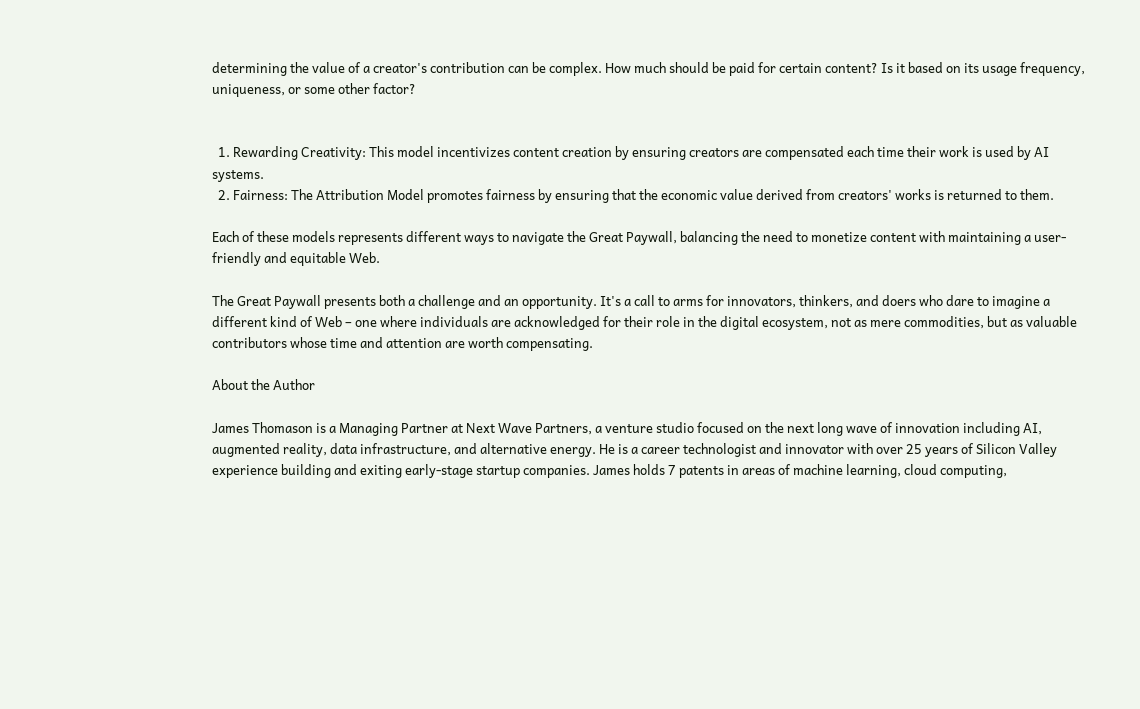determining the value of a creator's contribution can be complex. How much should be paid for certain content? Is it based on its usage frequency, uniqueness, or some other factor?


  1. Rewarding Creativity: This model incentivizes content creation by ensuring creators are compensated each time their work is used by AI systems.
  2. Fairness: The Attribution Model promotes fairness by ensuring that the economic value derived from creators' works is returned to them.

Each of these models represents different ways to navigate the Great Paywall, balancing the need to monetize content with maintaining a user-friendly and equitable Web.

The Great Paywall presents both a challenge and an opportunity. It's a call to arms for innovators, thinkers, and doers who dare to imagine a different kind of Web – one where individuals are acknowledged for their role in the digital ecosystem, not as mere commodities, but as valuable contributors whose time and attention are worth compensating.

About the Author

James Thomason is a Managing Partner at Next Wave Partners, a venture studio focused on the next long wave of innovation including AI, augmented reality, data infrastructure, and alternative energy. He is a career technologist and innovator with over 25 years of Silicon Valley experience building and exiting early-stage startup companies. James holds 7 patents in areas of machine learning, cloud computing,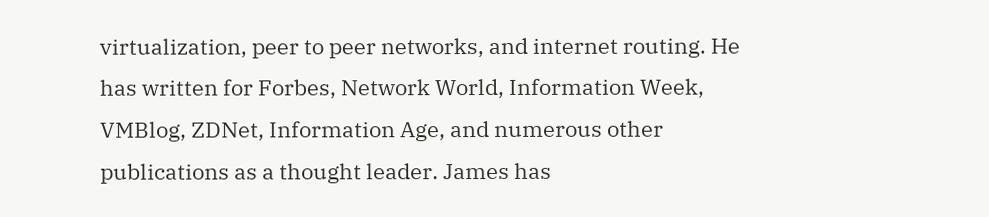virtualization, peer to peer networks, and internet routing. He has written for Forbes, Network World, Information Week, VMBlog, ZDNet, Information Age, and numerous other publications as a thought leader. James has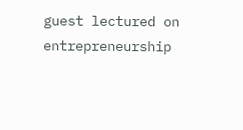guest lectured on entrepreneurship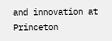and innovation at Princeton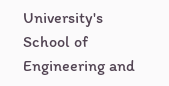University's School of Engineering and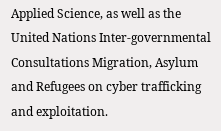Applied Science, as well as the United Nations Inter-governmental Consultations Migration, Asylum and Refugees on cyber trafficking and exploitation.